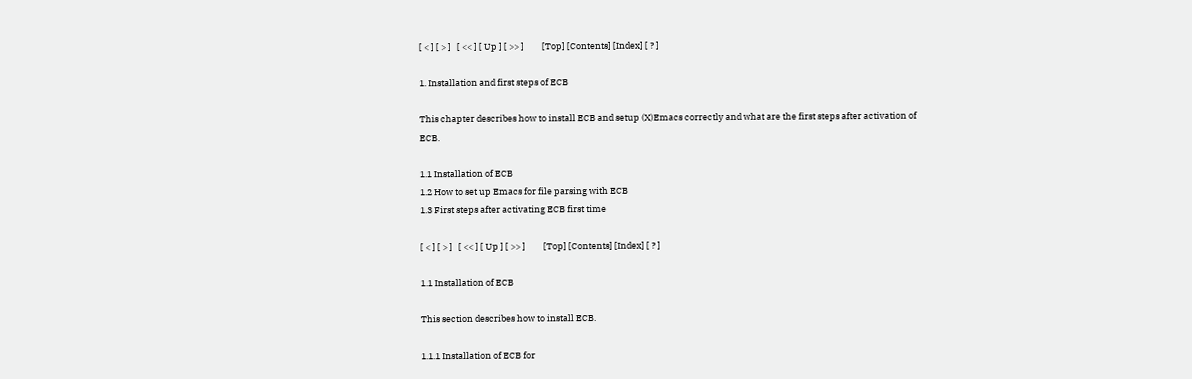[ < ] [ > ]   [ << ] [ Up ] [ >> ]         [Top] [Contents] [Index] [ ? ]

1. Installation and first steps of ECB

This chapter describes how to install ECB and setup (X)Emacs correctly and what are the first steps after activation of ECB.

1.1 Installation of ECB
1.2 How to set up Emacs for file parsing with ECB
1.3 First steps after activating ECB first time

[ < ] [ > ]   [ << ] [ Up ] [ >> ]         [Top] [Contents] [Index] [ ? ]

1.1 Installation of ECB

This section describes how to install ECB.

1.1.1 Installation of ECB for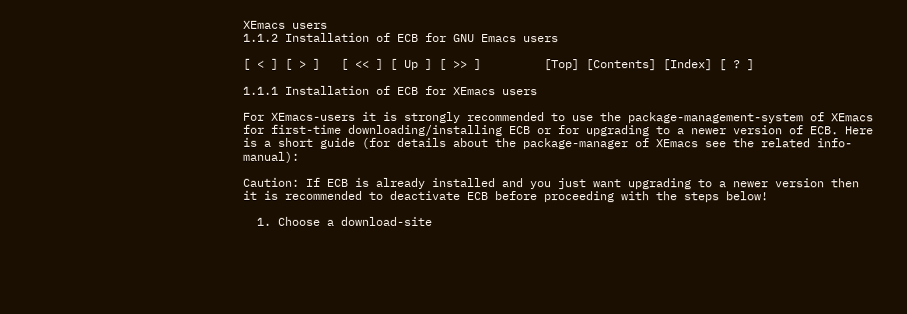XEmacs users
1.1.2 Installation of ECB for GNU Emacs users

[ < ] [ > ]   [ << ] [ Up ] [ >> ]         [Top] [Contents] [Index] [ ? ]

1.1.1 Installation of ECB for XEmacs users

For XEmacs-users it is strongly recommended to use the package-management-system of XEmacs for first-time downloading/installing ECB or for upgrading to a newer version of ECB. Here is a short guide (for details about the package-manager of XEmacs see the related info-manual):

Caution: If ECB is already installed and you just want upgrading to a newer version then it is recommended to deactivate ECB before proceeding with the steps below!

  1. Choose a download-site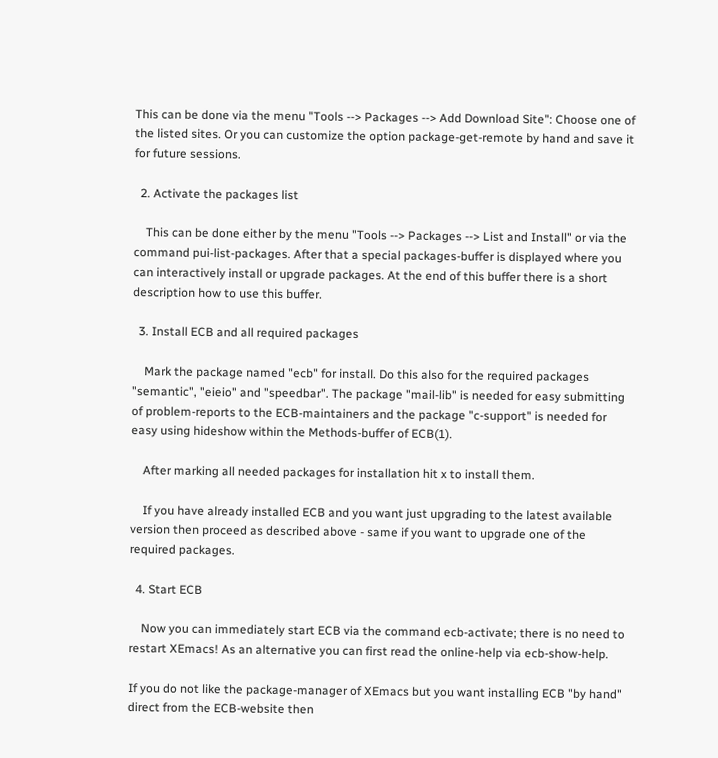This can be done via the menu "Tools --> Packages --> Add Download Site": Choose one of the listed sites. Or you can customize the option package-get-remote by hand and save it for future sessions.

  2. Activate the packages list

    This can be done either by the menu "Tools --> Packages --> List and Install" or via the command pui-list-packages. After that a special packages-buffer is displayed where you can interactively install or upgrade packages. At the end of this buffer there is a short description how to use this buffer.

  3. Install ECB and all required packages

    Mark the package named "ecb" for install. Do this also for the required packages "semantic", "eieio" and "speedbar". The package "mail-lib" is needed for easy submitting of problem-reports to the ECB-maintainers and the package "c-support" is needed for easy using hideshow within the Methods-buffer of ECB(1).

    After marking all needed packages for installation hit x to install them.

    If you have already installed ECB and you want just upgrading to the latest available version then proceed as described above - same if you want to upgrade one of the required packages.

  4. Start ECB

    Now you can immediately start ECB via the command ecb-activate; there is no need to restart XEmacs! As an alternative you can first read the online-help via ecb-show-help.

If you do not like the package-manager of XEmacs but you want installing ECB "by hand" direct from the ECB-website then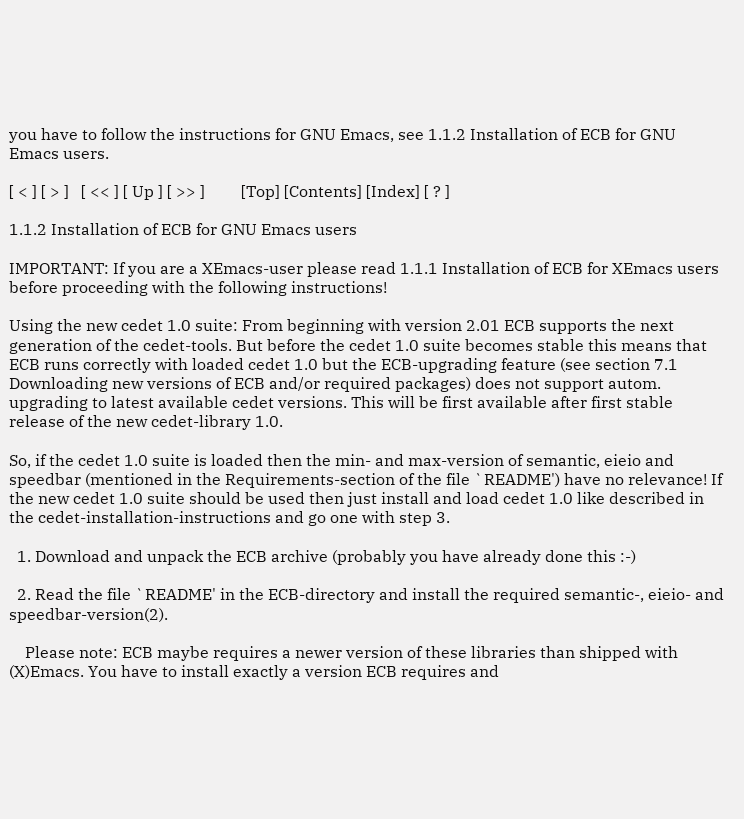you have to follow the instructions for GNU Emacs, see 1.1.2 Installation of ECB for GNU Emacs users.

[ < ] [ > ]   [ << ] [ Up ] [ >> ]         [Top] [Contents] [Index] [ ? ]

1.1.2 Installation of ECB for GNU Emacs users

IMPORTANT: If you are a XEmacs-user please read 1.1.1 Installation of ECB for XEmacs users before proceeding with the following instructions!

Using the new cedet 1.0 suite: From beginning with version 2.01 ECB supports the next generation of the cedet-tools. But before the cedet 1.0 suite becomes stable this means that ECB runs correctly with loaded cedet 1.0 but the ECB-upgrading feature (see section 7.1 Downloading new versions of ECB and/or required packages) does not support autom. upgrading to latest available cedet versions. This will be first available after first stable release of the new cedet-library 1.0.

So, if the cedet 1.0 suite is loaded then the min- and max-version of semantic, eieio and speedbar (mentioned in the Requirements-section of the file `README') have no relevance! If the new cedet 1.0 suite should be used then just install and load cedet 1.0 like described in the cedet-installation-instructions and go one with step 3.

  1. Download and unpack the ECB archive (probably you have already done this :-)

  2. Read the file `README' in the ECB-directory and install the required semantic-, eieio- and speedbar-version(2).

    Please note: ECB maybe requires a newer version of these libraries than shipped with (X)Emacs. You have to install exactly a version ECB requires and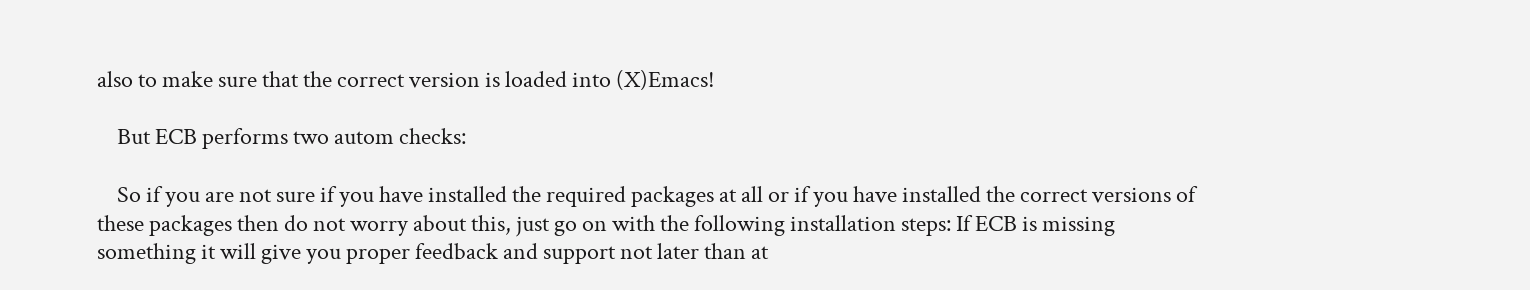also to make sure that the correct version is loaded into (X)Emacs!

    But ECB performs two autom checks:

    So if you are not sure if you have installed the required packages at all or if you have installed the correct versions of these packages then do not worry about this, just go on with the following installation steps: If ECB is missing something it will give you proper feedback and support not later than at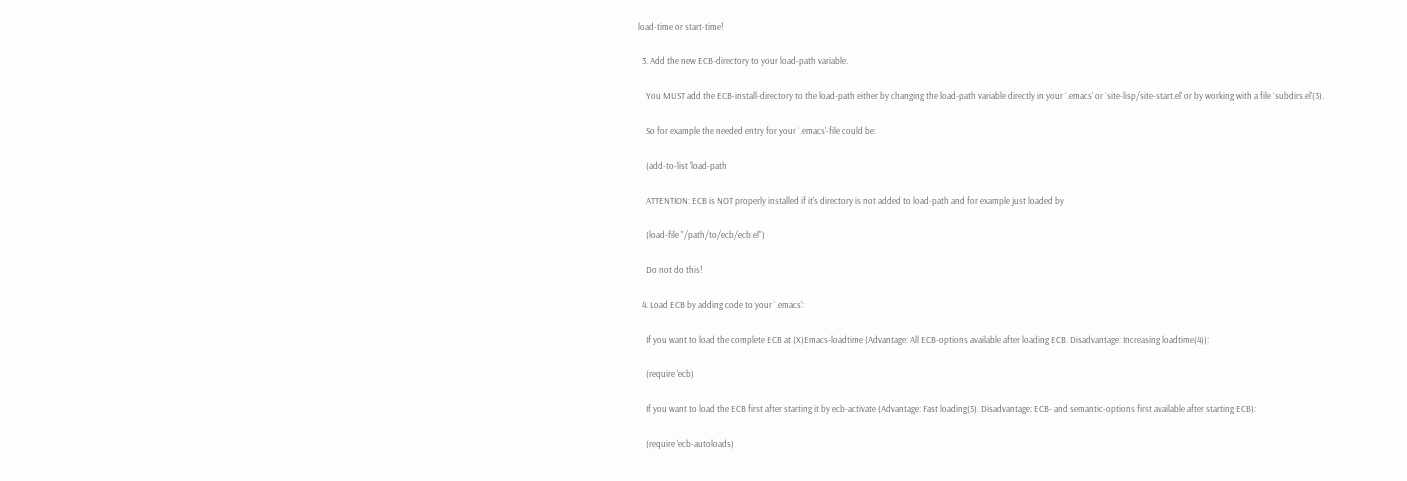load-time or start-time!

  3. Add the new ECB-directory to your load-path variable.

    You MUST add the ECB-install-directory to the load-path either by changing the load-path variable directly in your `.emacs' or `site-lisp/site-start.el' or by working with a file `subdirs.el'(3).

    So for example the needed entry for your `.emacs'-file could be:

    (add-to-list 'load-path

    ATTENTION: ECB is NOT properly installed if it's directory is not added to load-path and for example just loaded by

    (load-file "/path/to/ecb/ecb.el")

    Do not do this!

  4. Load ECB by adding code to your `.emacs':

    If you want to load the complete ECB at (X)Emacs-loadtime (Advantage: All ECB-options available after loading ECB. Disadvantage: Increasing loadtime(4)):

    (require 'ecb)

    If you want to load the ECB first after starting it by ecb-activate (Advantage: Fast loading(5). Disadvantage: ECB- and semantic-options first available after starting ECB):

    (require 'ecb-autoloads)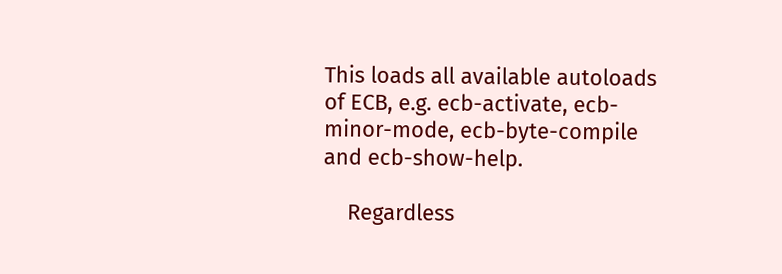This loads all available autoloads of ECB, e.g. ecb-activate, ecb-minor-mode, ecb-byte-compile and ecb-show-help.

    Regardless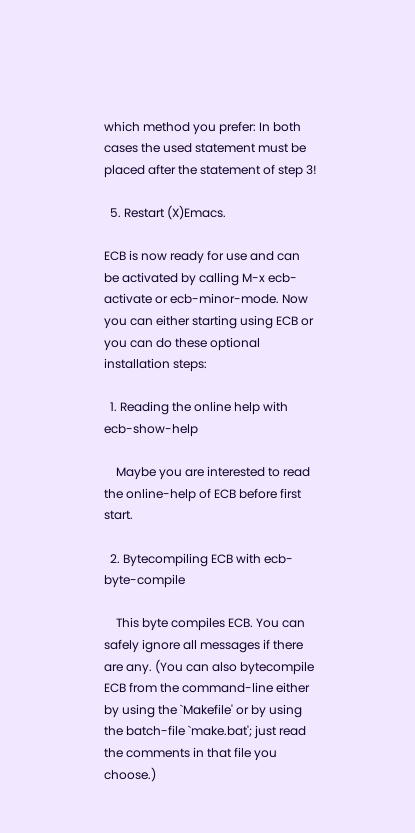which method you prefer: In both cases the used statement must be placed after the statement of step 3!

  5. Restart (X)Emacs.

ECB is now ready for use and can be activated by calling M-x ecb-activate or ecb-minor-mode. Now you can either starting using ECB or you can do these optional installation steps:

  1. Reading the online help with ecb-show-help

    Maybe you are interested to read the online-help of ECB before first start.

  2. Bytecompiling ECB with ecb-byte-compile

    This byte compiles ECB. You can safely ignore all messages if there are any. (You can also bytecompile ECB from the command-line either by using the `Makefile' or by using the batch-file `make.bat'; just read the comments in that file you choose.)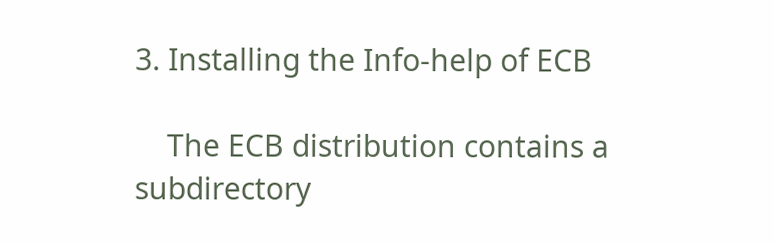3. Installing the Info-help of ECB

    The ECB distribution contains a subdirectory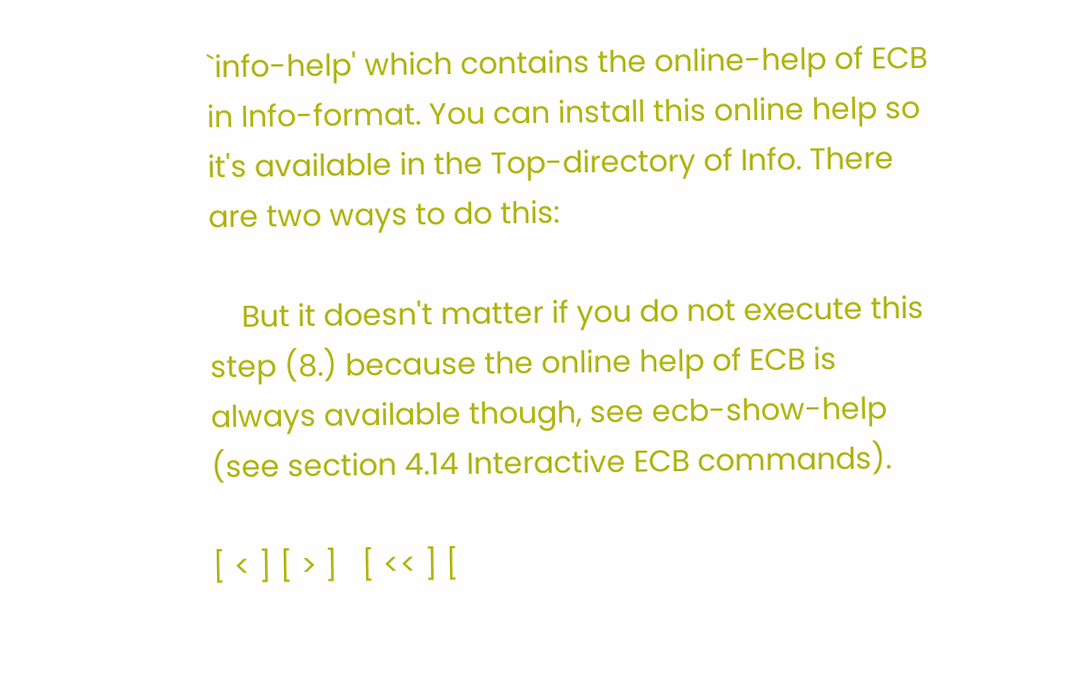`info-help' which contains the online-help of ECB in Info-format. You can install this online help so it's available in the Top-directory of Info. There are two ways to do this:

    But it doesn't matter if you do not execute this step (8.) because the online help of ECB is always available though, see ecb-show-help (see section 4.14 Interactive ECB commands).

[ < ] [ > ]   [ << ] [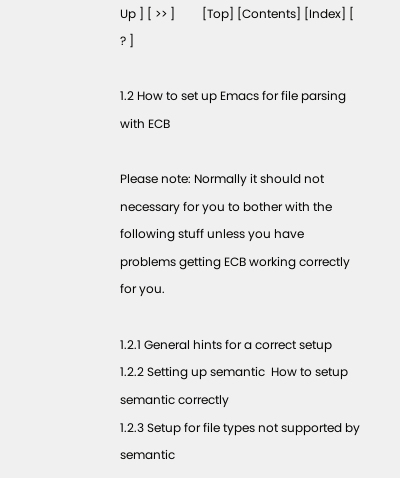Up ] [ >> ]         [Top] [Contents] [Index] [ ? ]

1.2 How to set up Emacs for file parsing with ECB

Please note: Normally it should not necessary for you to bother with the following stuff unless you have problems getting ECB working correctly for you.

1.2.1 General hints for a correct setup
1.2.2 Setting up semantic  How to setup semantic correctly
1.2.3 Setup for file types not supported by semantic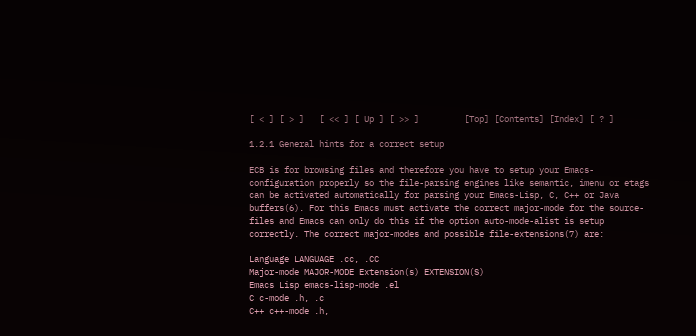[ < ] [ > ]   [ << ] [ Up ] [ >> ]         [Top] [Contents] [Index] [ ? ]

1.2.1 General hints for a correct setup

ECB is for browsing files and therefore you have to setup your Emacs-configuration properly so the file-parsing engines like semantic, imenu or etags can be activated automatically for parsing your Emacs-Lisp, C, C++ or Java buffers(6). For this Emacs must activate the correct major-mode for the source-files and Emacs can only do this if the option auto-mode-alist is setup correctly. The correct major-modes and possible file-extensions(7) are:

Language LANGUAGE .cc, .CC
Major-mode MAJOR-MODE Extension(s) EXTENSION(S)
Emacs Lisp emacs-lisp-mode .el
C c-mode .h, .c
C++ c++-mode .h,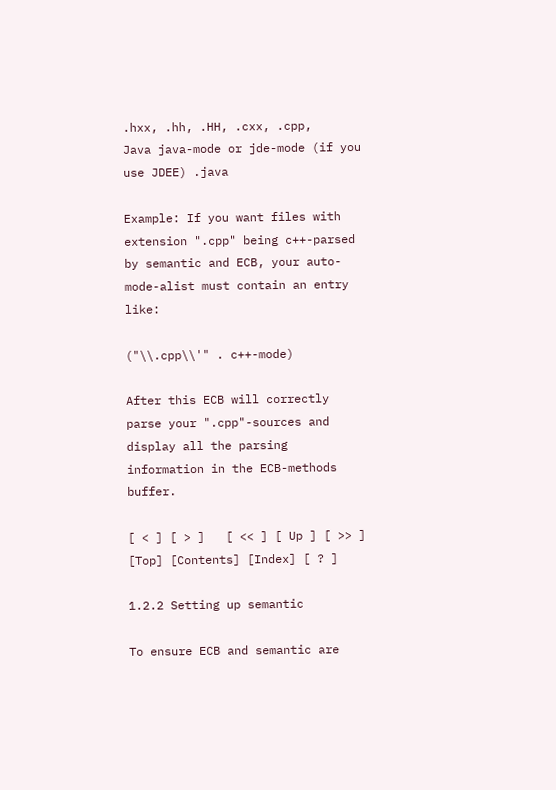.hxx, .hh, .HH, .cxx, .cpp,
Java java-mode or jde-mode (if you use JDEE) .java

Example: If you want files with extension ".cpp" being c++-parsed by semantic and ECB, your auto-mode-alist must contain an entry like:

("\\.cpp\\'" . c++-mode)

After this ECB will correctly parse your ".cpp"-sources and display all the parsing information in the ECB-methods buffer.

[ < ] [ > ]   [ << ] [ Up ] [ >> ]         [Top] [Contents] [Index] [ ? ]

1.2.2 Setting up semantic

To ensure ECB and semantic are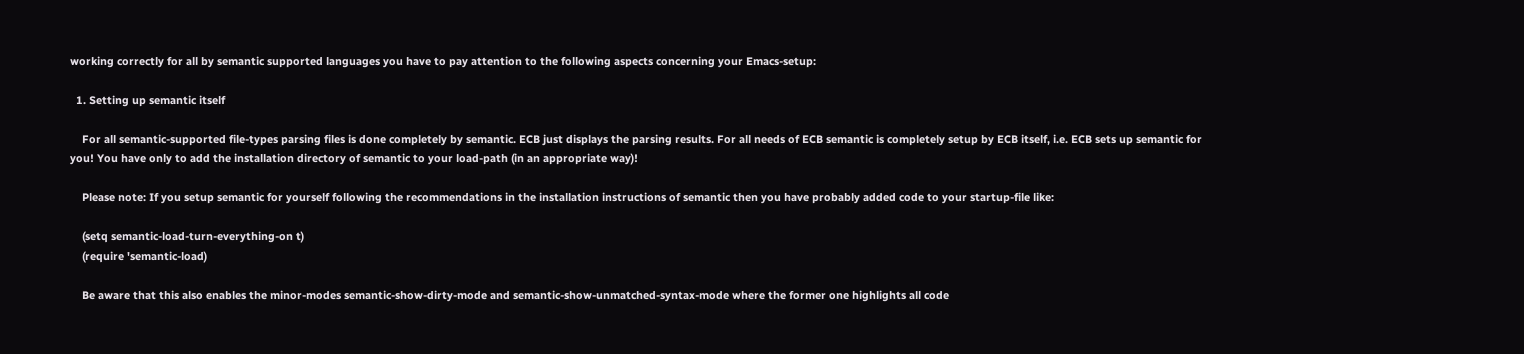working correctly for all by semantic supported languages you have to pay attention to the following aspects concerning your Emacs-setup:

  1. Setting up semantic itself

    For all semantic-supported file-types parsing files is done completely by semantic. ECB just displays the parsing results. For all needs of ECB semantic is completely setup by ECB itself, i.e. ECB sets up semantic for you! You have only to add the installation directory of semantic to your load-path (in an appropriate way)!

    Please note: If you setup semantic for yourself following the recommendations in the installation instructions of semantic then you have probably added code to your startup-file like:

    (setq semantic-load-turn-everything-on t)
    (require 'semantic-load)

    Be aware that this also enables the minor-modes semantic-show-dirty-mode and semantic-show-unmatched-syntax-mode where the former one highlights all code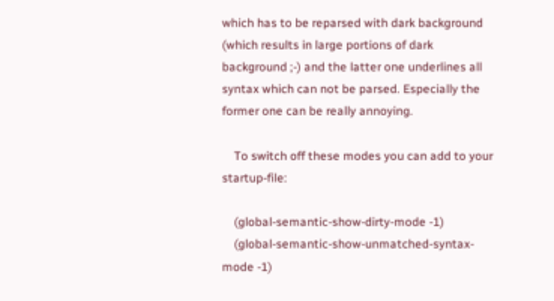which has to be reparsed with dark background (which results in large portions of dark background ;-) and the latter one underlines all syntax which can not be parsed. Especially the former one can be really annoying.

    To switch off these modes you can add to your startup-file:

    (global-semantic-show-dirty-mode -1)
    (global-semantic-show-unmatched-syntax-mode -1)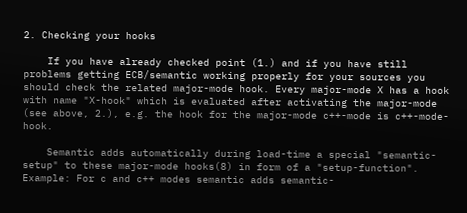2. Checking your hooks

    If you have already checked point (1.) and if you have still problems getting ECB/semantic working properly for your sources you should check the related major-mode hook. Every major-mode X has a hook with name "X-hook" which is evaluated after activating the major-mode (see above, 2.), e.g. the hook for the major-mode c++-mode is c++-mode-hook.

    Semantic adds automatically during load-time a special "semantic-setup" to these major-mode hooks(8) in form of a "setup-function". Example: For c and c++ modes semantic adds semantic-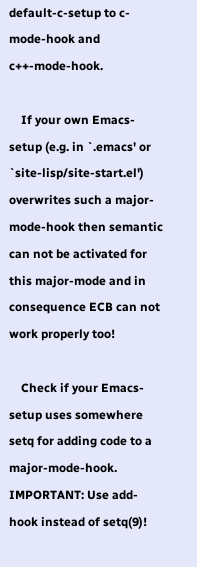default-c-setup to c-mode-hook and c++-mode-hook.

    If your own Emacs-setup (e.g. in `.emacs' or `site-lisp/site-start.el') overwrites such a major-mode-hook then semantic can not be activated for this major-mode and in consequence ECB can not work properly too!

    Check if your Emacs-setup uses somewhere setq for adding code to a major-mode-hook. IMPORTANT: Use add-hook instead of setq(9)!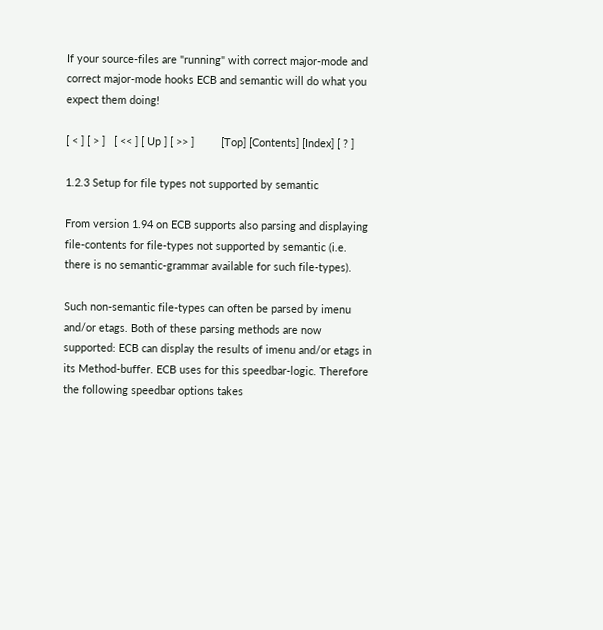If your source-files are "running" with correct major-mode and correct major-mode hooks ECB and semantic will do what you expect them doing!

[ < ] [ > ]   [ << ] [ Up ] [ >> ]         [Top] [Contents] [Index] [ ? ]

1.2.3 Setup for file types not supported by semantic

From version 1.94 on ECB supports also parsing and displaying file-contents for file-types not supported by semantic (i.e. there is no semantic-grammar available for such file-types).

Such non-semantic file-types can often be parsed by imenu and/or etags. Both of these parsing methods are now supported: ECB can display the results of imenu and/or etags in its Method-buffer. ECB uses for this speedbar-logic. Therefore the following speedbar options takes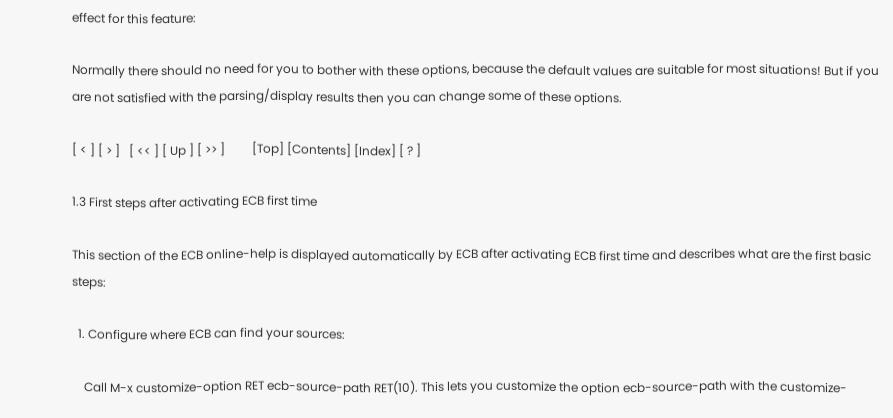effect for this feature:

Normally there should no need for you to bother with these options, because the default values are suitable for most situations! But if you are not satisfied with the parsing/display results then you can change some of these options.

[ < ] [ > ]   [ << ] [ Up ] [ >> ]         [Top] [Contents] [Index] [ ? ]

1.3 First steps after activating ECB first time

This section of the ECB online-help is displayed automatically by ECB after activating ECB first time and describes what are the first basic steps:

  1. Configure where ECB can find your sources:

    Call M-x customize-option RET ecb-source-path RET(10). This lets you customize the option ecb-source-path with the customize-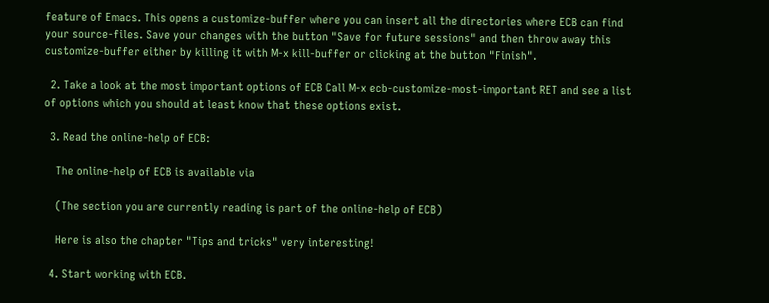feature of Emacs. This opens a customize-buffer where you can insert all the directories where ECB can find your source-files. Save your changes with the button "Save for future sessions" and then throw away this customize-buffer either by killing it with M-x kill-buffer or clicking at the button "Finish".

  2. Take a look at the most important options of ECB Call M-x ecb-customize-most-important RET and see a list of options which you should at least know that these options exist.

  3. Read the online-help of ECB:

    The online-help of ECB is available via

    (The section you are currently reading is part of the online-help of ECB)

    Here is also the chapter "Tips and tricks" very interesting!

  4. Start working with ECB.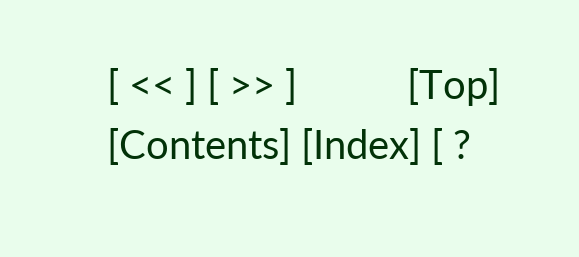[ << ] [ >> ]           [Top] [Contents] [Index] [ ?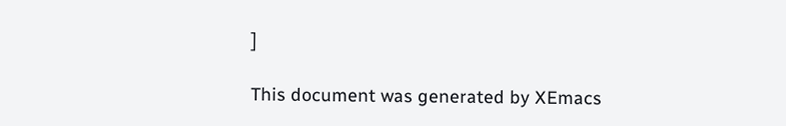]

This document was generated by XEmacs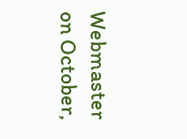Webmaster on October,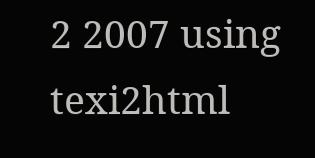2 2007 using texi2html